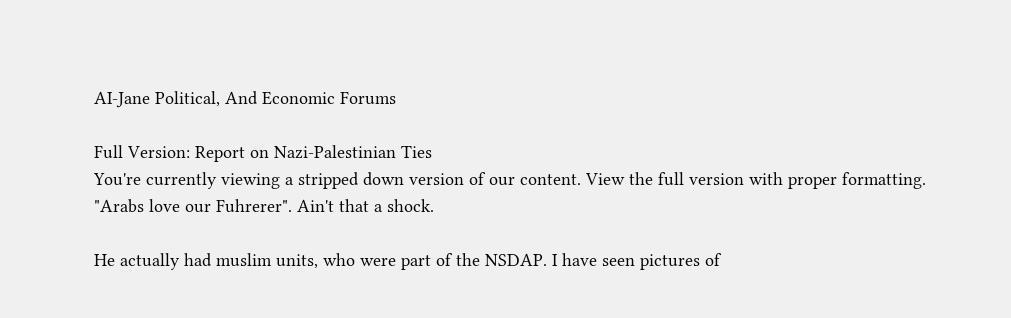AI-Jane Political, And Economic Forums

Full Version: Report on Nazi-Palestinian Ties
You're currently viewing a stripped down version of our content. View the full version with proper formatting.
"Arabs love our Fuhrerer". Ain't that a shock.

He actually had muslim units, who were part of the NSDAP. I have seen pictures of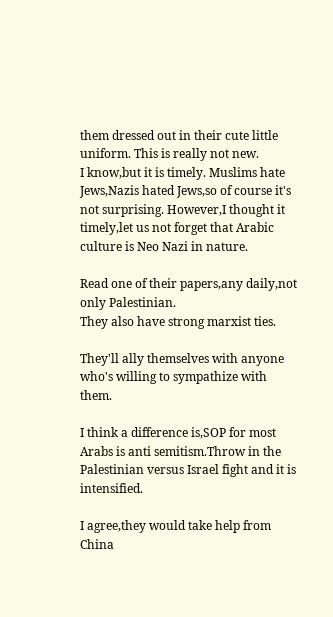them dressed out in their cute little uniform. This is really not new.
I know,but it is timely. Muslims hate Jews,Nazis hated Jews,so of course it's not surprising. However,I thought it timely,let us not forget that Arabic culture is Neo Nazi in nature.

Read one of their papers,any daily,not only Palestinian.
They also have strong marxist ties.

They'll ally themselves with anyone who's willing to sympathize with them.

I think a difference is,SOP for most Arabs is anti semitism.Throw in the Palestinian versus Israel fight and it is intensified.

I agree,they would take help from China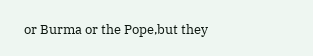or Burma or the Pope,but they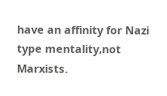have an affinity for Nazi type mentality,not Marxists.